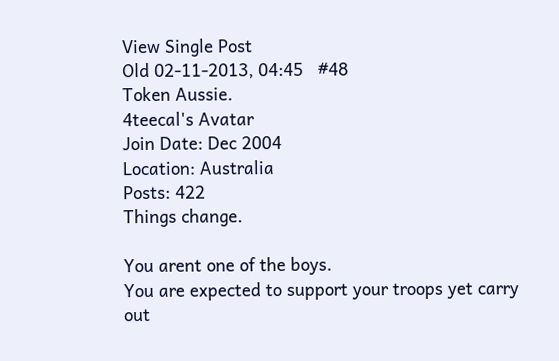View Single Post
Old 02-11-2013, 04:45   #48
Token Aussie.
4teecal's Avatar
Join Date: Dec 2004
Location: Australia
Posts: 422
Things change.

You arent one of the boys.
You are expected to support your troops yet carry out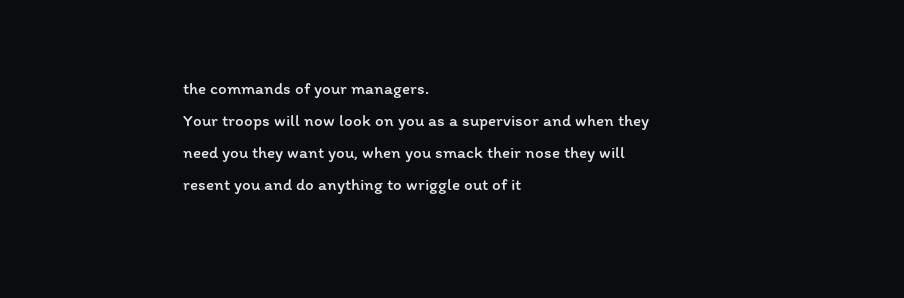the commands of your managers.
Your troops will now look on you as a supervisor and when they need you they want you, when you smack their nose they will resent you and do anything to wriggle out of it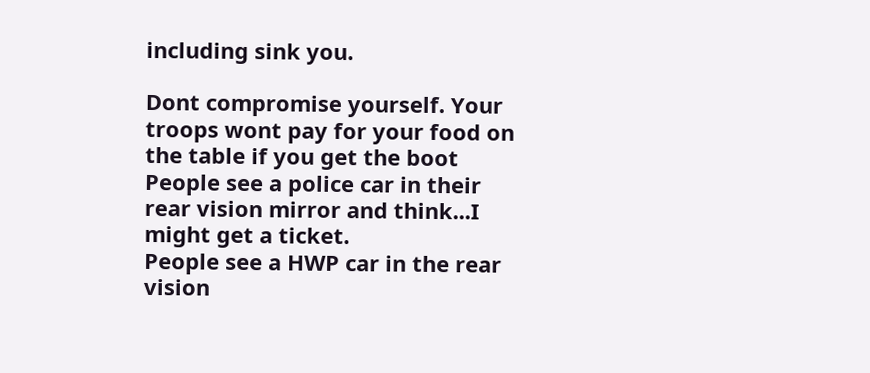including sink you.

Dont compromise yourself. Your troops wont pay for your food on the table if you get the boot
People see a police car in their rear vision mirror and think...I might get a ticket.
People see a HWP car in the rear vision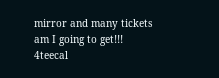mirror and many tickets am I going to get!!!
4teecal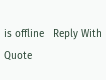is offline   Reply With Quote